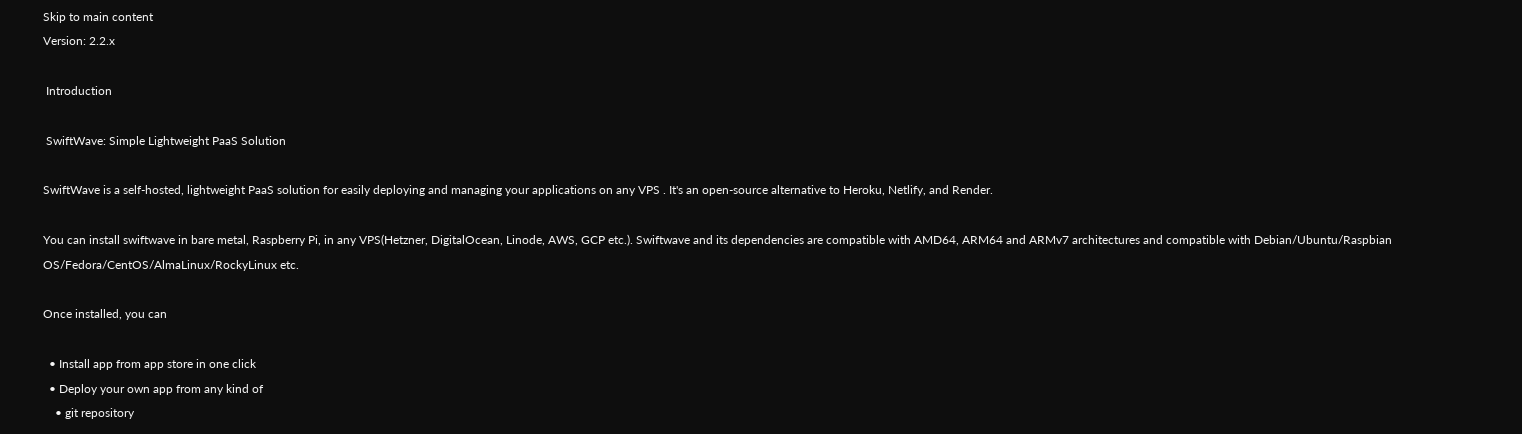Skip to main content
Version: 2.2.x

 Introduction

 SwiftWave: Simple Lightweight PaaS Solution

SwiftWave is a self-hosted, lightweight PaaS solution for easily deploying and managing your applications on any VPS . It's an open-source alternative to Heroku, Netlify, and Render.

You can install swiftwave in bare metal, Raspberry Pi, in any VPS(Hetzner, DigitalOcean, Linode, AWS, GCP etc.). Swiftwave and its dependencies are compatible with AMD64, ARM64 and ARMv7 architectures and compatible with Debian/Ubuntu/Raspbian OS/Fedora/CentOS/AlmaLinux/RockyLinux etc.

Once installed, you can

  • Install app from app store in one click
  • Deploy your own app from any kind of
    • git repository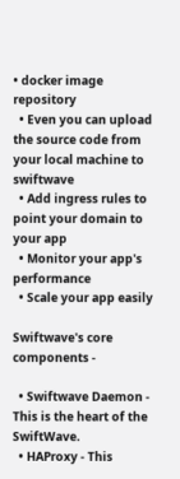• docker image repository
  • Even you can upload the source code from your local machine to swiftwave
  • Add ingress rules to point your domain to your app
  • Monitor your app's performance
  • Scale your app easily

Swiftwave's core components -

  • Swiftwave Daemon - This is the heart of the SwiftWave.
  • HAProxy - This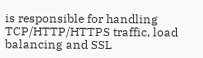is responsible for handling TCP/HTTP/HTTPS traffic, load balancing and SSL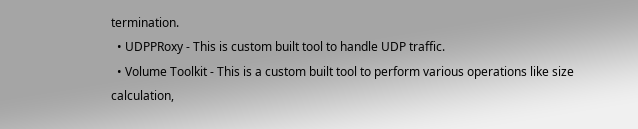termination.
  • UDPPRoxy - This is custom built tool to handle UDP traffic.
  • Volume Toolkit - This is a custom built tool to perform various operations like size calculation,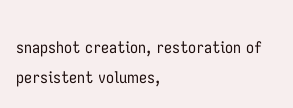snapshot creation, restoration of persistent volumes,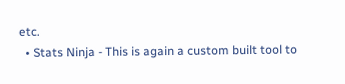etc.
  • Stats Ninja - This is again a custom built tool to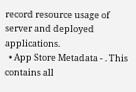record resource usage of server and deployed applications.
  • App Store Metadata - . This contains all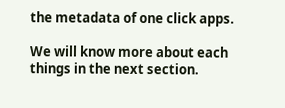the metadata of one click apps.

We will know more about each things in the next section.